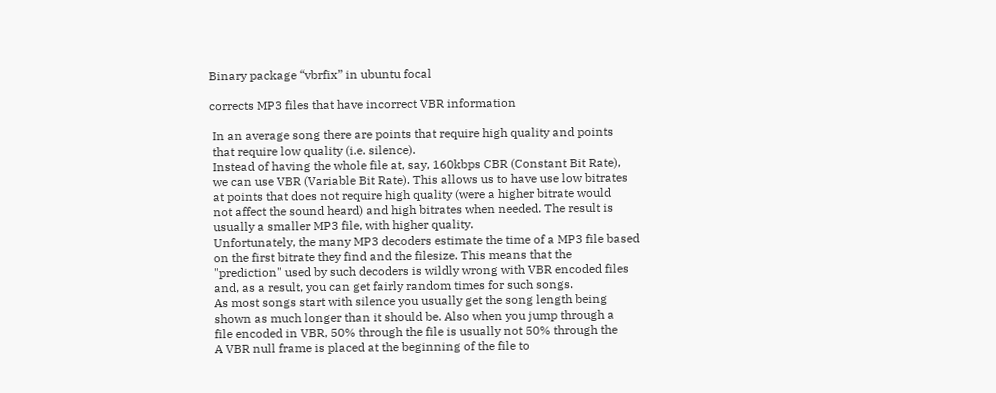Binary package “vbrfix” in ubuntu focal

corrects MP3 files that have incorrect VBR information

 In an average song there are points that require high quality and points
 that require low quality (i.e. silence).
 Instead of having the whole file at, say, 160kbps CBR (Constant Bit Rate),
 we can use VBR (Variable Bit Rate). This allows us to have use low bitrates
 at points that does not require high quality (were a higher bitrate would
 not affect the sound heard) and high bitrates when needed. The result is
 usually a smaller MP3 file, with higher quality.
 Unfortunately, the many MP3 decoders estimate the time of a MP3 file based
 on the first bitrate they find and the filesize. This means that the
 "prediction" used by such decoders is wildly wrong with VBR encoded files
 and, as a result, you can get fairly random times for such songs.
 As most songs start with silence you usually get the song length being
 shown as much longer than it should be. Also when you jump through a
 file encoded in VBR, 50% through the file is usually not 50% through the
 A VBR null frame is placed at the beginning of the file to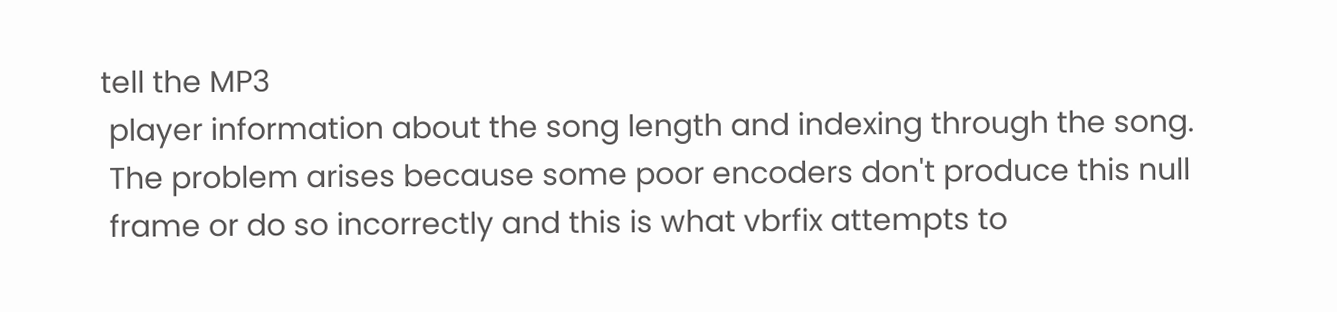tell the MP3
 player information about the song length and indexing through the song.
 The problem arises because some poor encoders don't produce this null
 frame or do so incorrectly and this is what vbrfix attempts to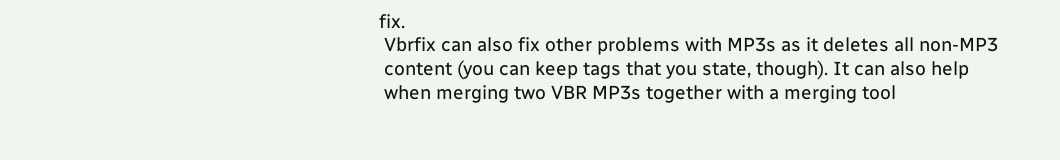fix.
 Vbrfix can also fix other problems with MP3s as it deletes all non-MP3
 content (you can keep tags that you state, though). It can also help
 when merging two VBR MP3s together with a merging tool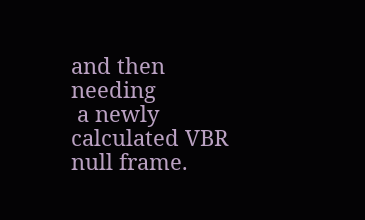and then needing
 a newly calculated VBR null frame.